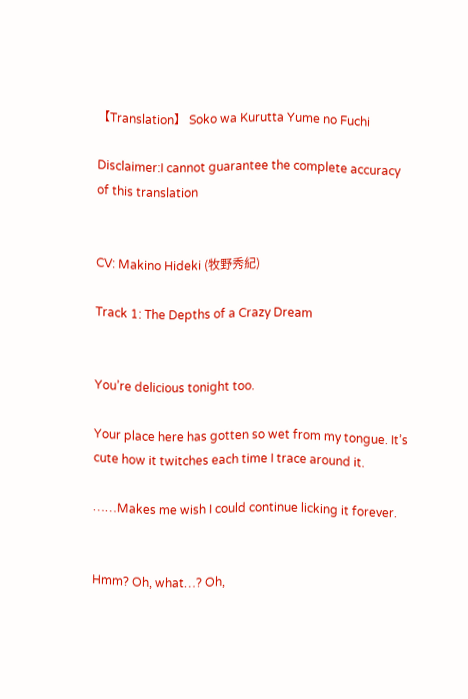【Translation】 Soko wa Kurutta Yume no Fuchi

Disclaimer:I cannot guarantee the complete accuracy of this translation


CV: Makino Hideki (牧野秀紀)

Track 1: The Depths of a Crazy Dream


You’re delicious tonight too.

Your place here has gotten so wet from my tongue. It’s cute how it twitches each time I trace around it.

……Makes me wish I could continue licking it forever.


Hmm? Oh, what…? Oh,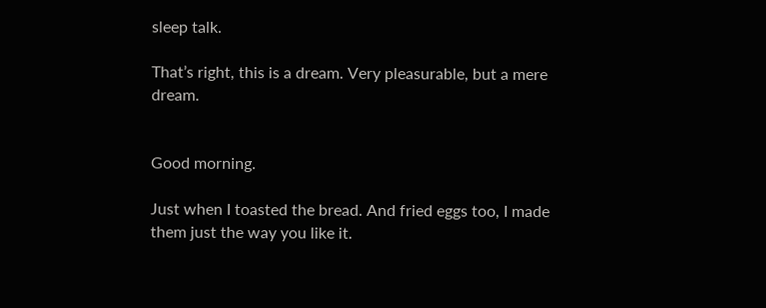sleep talk.

That’s right, this is a dream. Very pleasurable, but a mere dream.


Good morning.

Just when I toasted the bread. And fried eggs too, I made them just the way you like it.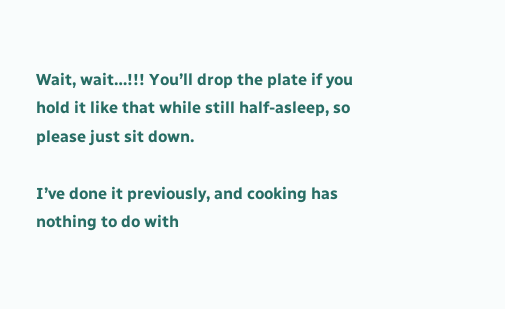Wait, wait…!!! You’ll drop the plate if you hold it like that while still half-asleep, so please just sit down.

I’ve done it previously, and cooking has nothing to do with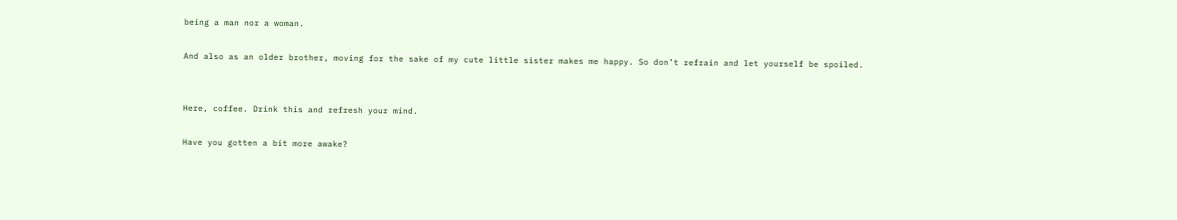being a man nor a woman.

And also as an older brother, moving for the sake of my cute little sister makes me happy. So don’t refrain and let yourself be spoiled.


Here, coffee. Drink this and refresh your mind.

Have you gotten a bit more awake?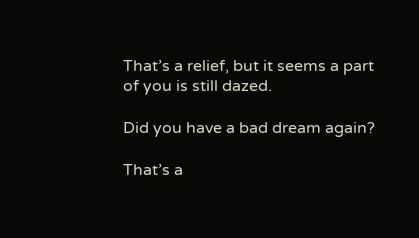That’s a relief, but it seems a part of you is still dazed.

Did you have a bad dream again?

That’s a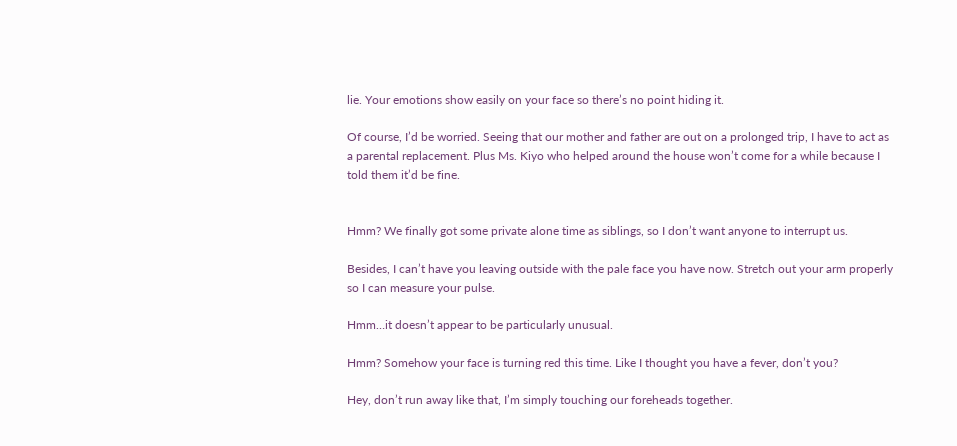lie. Your emotions show easily on your face so there’s no point hiding it.

Of course, I’d be worried. Seeing that our mother and father are out on a prolonged trip, I have to act as a parental replacement. Plus Ms. Kiyo who helped around the house won’t come for a while because I told them it’d be fine.


Hmm? We finally got some private alone time as siblings, so I don’t want anyone to interrupt us.

Besides, I can’t have you leaving outside with the pale face you have now. Stretch out your arm properly so I can measure your pulse.

Hmm…it doesn’t appear to be particularly unusual.

Hmm? Somehow your face is turning red this time. Like I thought you have a fever, don’t you?

Hey, don’t run away like that, I’m simply touching our foreheads together.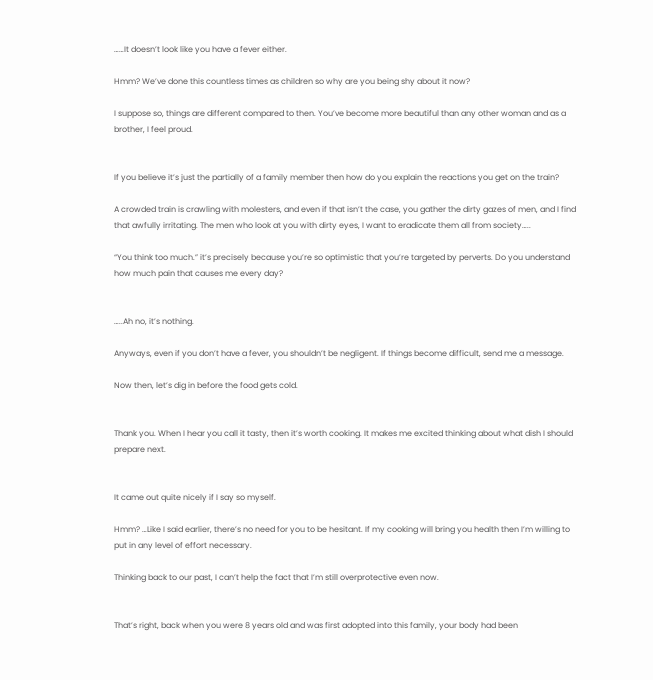……It doesn’t look like you have a fever either.

Hmm? We’ve done this countless times as children so why are you being shy about it now?

I suppose so, things are different compared to then. You’ve become more beautiful than any other woman and as a brother, I feel proud.


If you believe it’s just the partially of a family member then how do you explain the reactions you get on the train?

A crowded train is crawling with molesters, and even if that isn’t the case, you gather the dirty gazes of men, and I find that awfully irritating. The men who look at you with dirty eyes, I want to eradicate them all from society…..

“You think too much.” it’s precisely because you’re so optimistic that you’re targeted by perverts. Do you understand how much pain that causes me every day?


…..Ah no, it’s nothing.

Anyways, even if you don’t have a fever, you shouldn’t be negligent. If things become difficult, send me a message.

Now then, let’s dig in before the food gets cold.


Thank you. When I hear you call it tasty, then it’s worth cooking. It makes me excited thinking about what dish I should prepare next.


It came out quite nicely if I say so myself.

Hmm? …Like I said earlier, there’s no need for you to be hesitant. If my cooking will bring you health then I’m willing to put in any level of effort necessary.

Thinking back to our past, I can’t help the fact that I’m still overprotective even now.


That’s right, back when you were 8 years old and was first adopted into this family, your body had been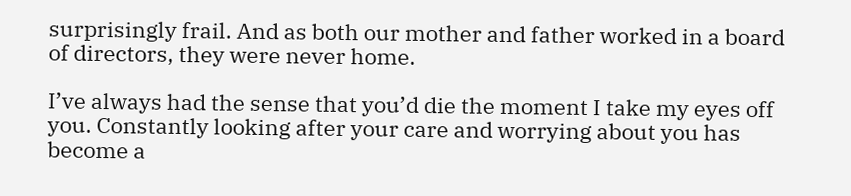surprisingly frail. And as both our mother and father worked in a board of directors, they were never home.

I’ve always had the sense that you’d die the moment I take my eyes off you. Constantly looking after your care and worrying about you has become a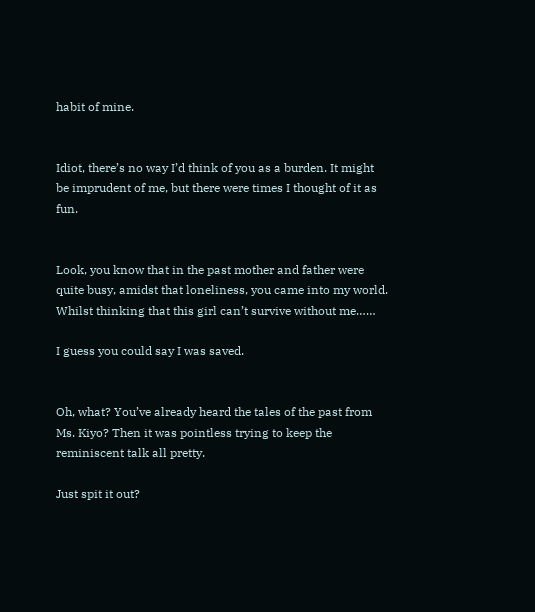habit of mine.


Idiot, there’s no way I’d think of you as a burden. It might be imprudent of me, but there were times I thought of it as fun.


Look, you know that in the past mother and father were quite busy, amidst that loneliness, you came into my world. Whilst thinking that this girl can’t survive without me……

I guess you could say I was saved.


Oh, what? You’ve already heard the tales of the past from Ms. Kiyo? Then it was pointless trying to keep the reminiscent talk all pretty.

Just spit it out?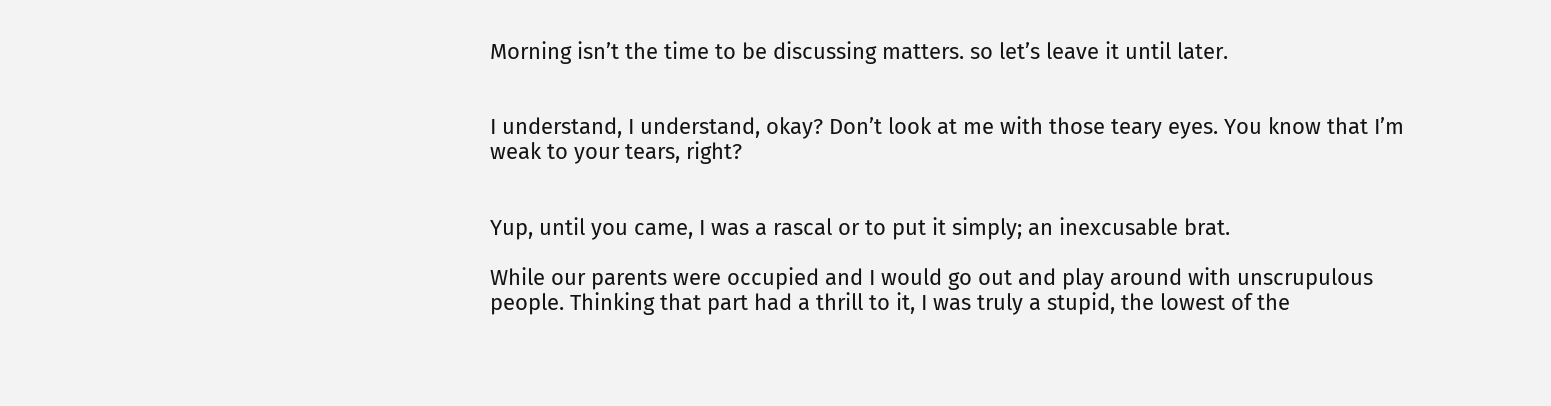Morning isn’t the time to be discussing matters. so let’s leave it until later.


I understand, I understand, okay? Don’t look at me with those teary eyes. You know that I’m weak to your tears, right?


Yup, until you came, I was a rascal or to put it simply; an inexcusable brat.

While our parents were occupied and I would go out and play around with unscrupulous people. Thinking that part had a thrill to it, I was truly a stupid, the lowest of the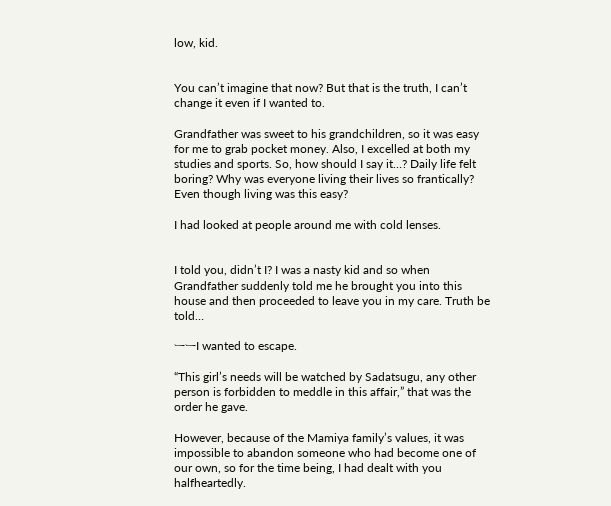low, kid.


You can’t imagine that now? But that is the truth, I can’t change it even if I wanted to.

Grandfather was sweet to his grandchildren, so it was easy for me to grab pocket money. Also, I excelled at both my studies and sports. So, how should I say it…? Daily life felt boring? Why was everyone living their lives so frantically? Even though living was this easy?

I had looked at people around me with cold lenses.


I told you, didn’t I? I was a nasty kid and so when Grandfather suddenly told me he brought you into this house and then proceeded to leave you in my care. Truth be told…

ーーI wanted to escape.

“This girl’s needs will be watched by Sadatsugu, any other person is forbidden to meddle in this affair,” that was the order he gave.

However, because of the Mamiya family’s values, it was impossible to abandon someone who had become one of our own, so for the time being, I had dealt with you halfheartedly.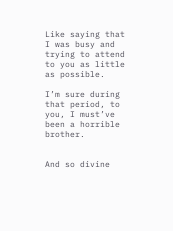Like saying that I was busy and trying to attend to you as little as possible.

I’m sure during that period, to you, I must’ve been a horrible brother.


And so divine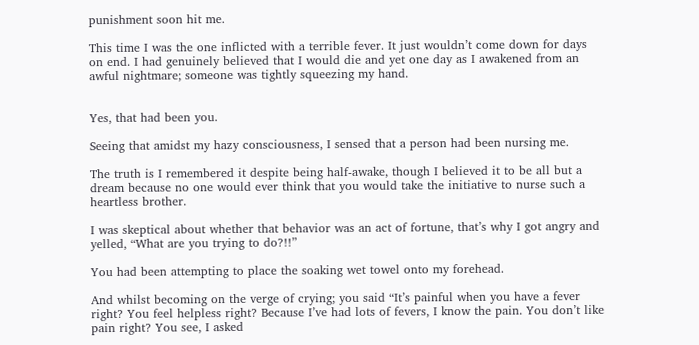punishment soon hit me.

This time I was the one inflicted with a terrible fever. It just wouldn’t come down for days on end. I had genuinely believed that I would die and yet one day as I awakened from an awful nightmare; someone was tightly squeezing my hand.


Yes, that had been you.

Seeing that amidst my hazy consciousness, I sensed that a person had been nursing me.

The truth is I remembered it despite being half-awake, though I believed it to be all but a dream because no one would ever think that you would take the initiative to nurse such a heartless brother.

I was skeptical about whether that behavior was an act of fortune, that’s why I got angry and yelled, “What are you trying to do?!!”

You had been attempting to place the soaking wet towel onto my forehead.

And whilst becoming on the verge of crying; you said “It’s painful when you have a fever right? You feel helpless right? Because I’ve had lots of fevers, I know the pain. You don’t like pain right? You see, I asked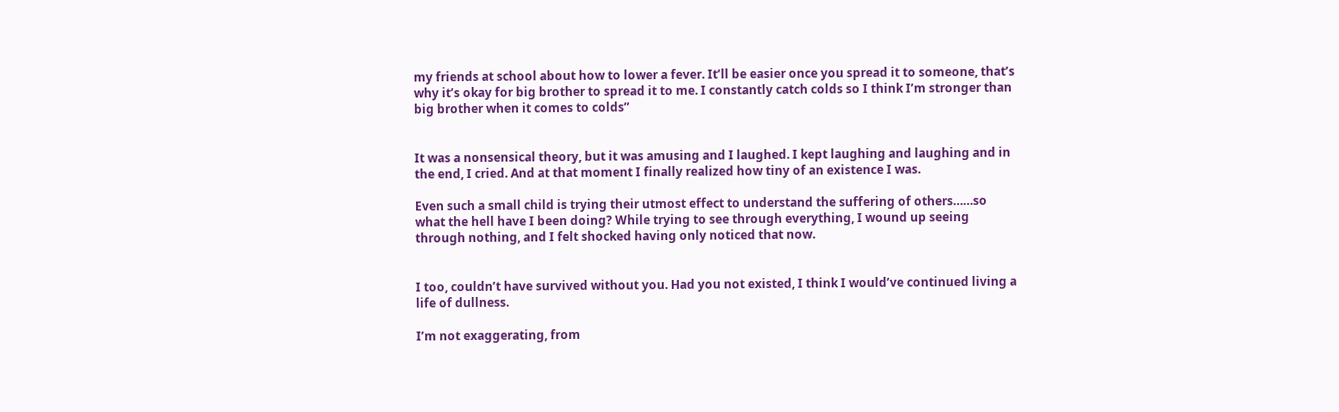my friends at school about how to lower a fever. It’ll be easier once you spread it to someone, that’s why it’s okay for big brother to spread it to me. I constantly catch colds so I think I’m stronger than big brother when it comes to colds”


It was a nonsensical theory, but it was amusing and I laughed. I kept laughing and laughing and in the end, I cried. And at that moment I finally realized how tiny of an existence I was.

Even such a small child is trying their utmost effect to understand the suffering of others……so what the hell have I been doing? While trying to see through everything, I wound up seeing through nothing, and I felt shocked having only noticed that now.


I too, couldn’t have survived without you. Had you not existed, I think I would’ve continued living a life of dullness.

I’m not exaggerating, from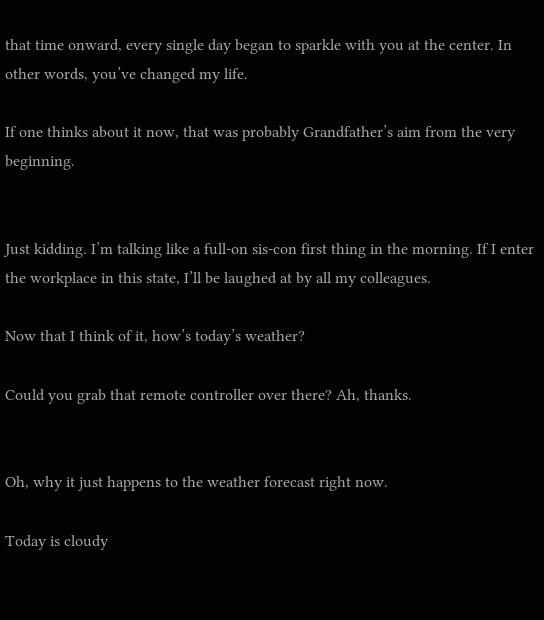that time onward, every single day began to sparkle with you at the center. In other words, you’ve changed my life.

If one thinks about it now, that was probably Grandfather’s aim from the very beginning.


Just kidding. I’m talking like a full-on sis-con first thing in the morning. If I enter the workplace in this state, I’ll be laughed at by all my colleagues.

Now that I think of it, how’s today’s weather?

Could you grab that remote controller over there? Ah, thanks.


Oh, why it just happens to the weather forecast right now.

Today is cloudy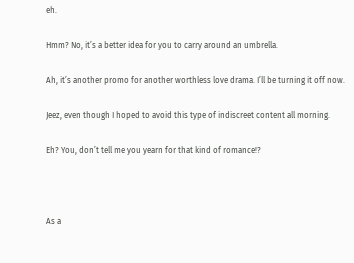eh.

Hmm? No, it’s a better idea for you to carry around an umbrella.

Ah, it’s another promo for another worthless love drama. I’ll be turning it off now.

Jeez, even though I hoped to avoid this type of indiscreet content all morning.

Eh? You, don’t tell me you yearn for that kind of romance!?



As a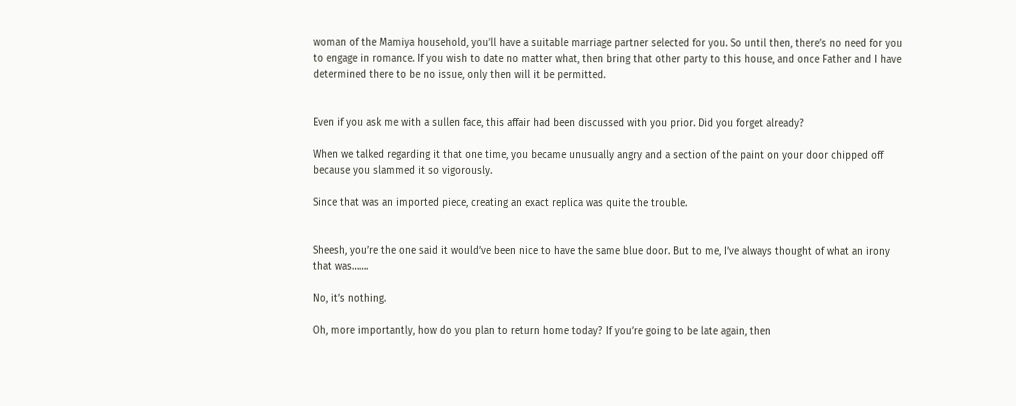woman of the Mamiya household, you’ll have a suitable marriage partner selected for you. So until then, there’s no need for you to engage in romance. If you wish to date no matter what, then bring that other party to this house, and once Father and I have determined there to be no issue, only then will it be permitted.


Even if you ask me with a sullen face, this affair had been discussed with you prior. Did you forget already?

When we talked regarding it that one time, you became unusually angry and a section of the paint on your door chipped off because you slammed it so vigorously.

Since that was an imported piece, creating an exact replica was quite the trouble.


Sheesh, you’re the one said it would’ve been nice to have the same blue door. But to me, I’ve always thought of what an irony that was…….

No, it’s nothing.

Oh, more importantly, how do you plan to return home today? If you’re going to be late again, then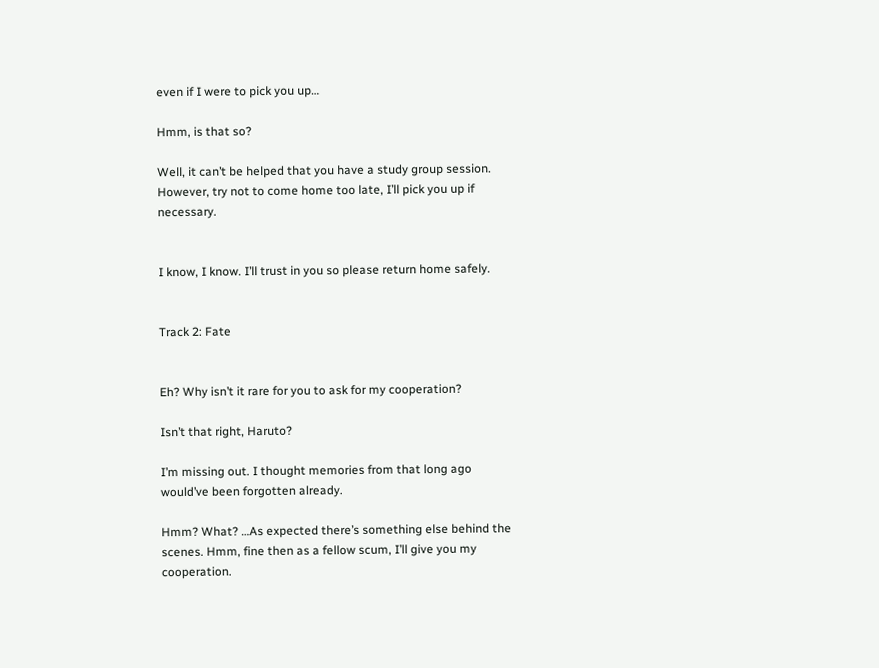even if I were to pick you up…

Hmm, is that so?

Well, it can’t be helped that you have a study group session. However, try not to come home too late, I’ll pick you up if necessary.


I know, I know. I’ll trust in you so please return home safely.


Track 2: Fate


Eh? Why isn’t it rare for you to ask for my cooperation?

Isn’t that right, Haruto?

I’m missing out. I thought memories from that long ago would’ve been forgotten already.

Hmm? What? …As expected there’s something else behind the scenes. Hmm, fine then as a fellow scum, I’ll give you my cooperation.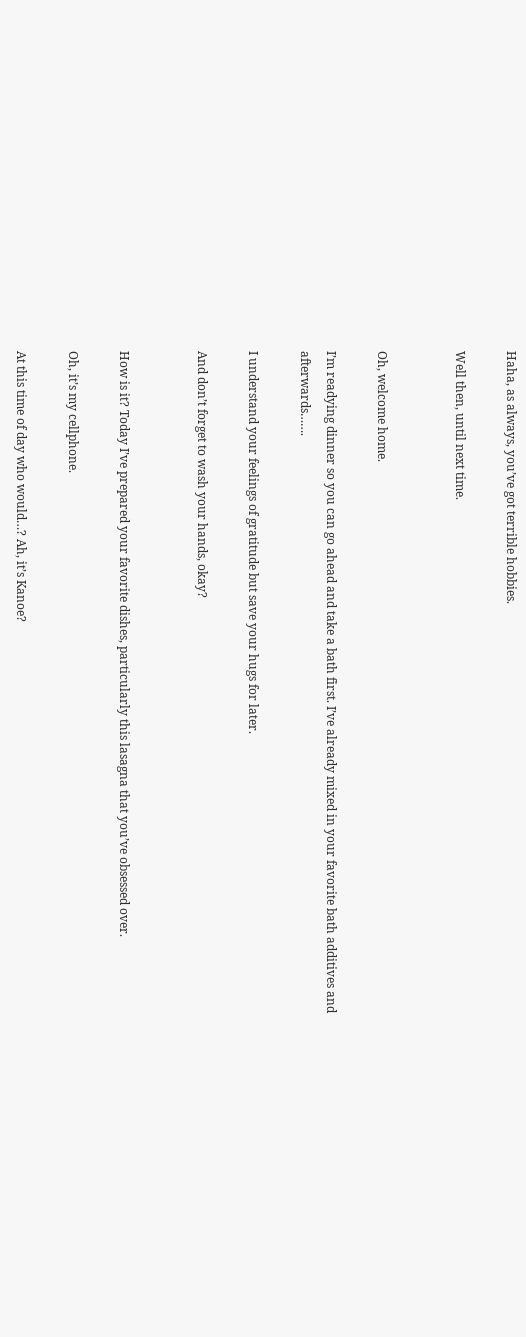Haha, as always, you’ve got terrible hobbies.

Well then, until next time.


Oh, welcome home.

I’m readying dinner so you can go ahead and take a bath first. I’ve already mixed in your favorite bath additives and afterwards…….

I understand your feelings of gratitude but save your hugs for later.

And don’t forget to wash your hands, okay?


How is it? Today I’ve prepared your favorite dishes, particularly this lasagna that you’ve obsessed over.

Oh, it’s my cellphone.

At this time of day who would…? Ah, it’s Kanoe?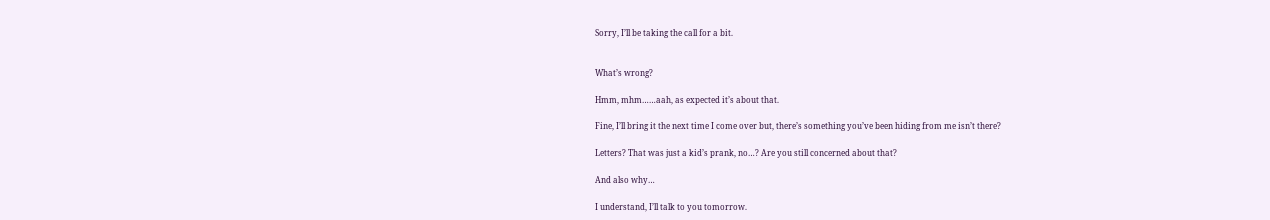Sorry, I’ll be taking the call for a bit.


What’s wrong?

Hmm, mhm……aah, as expected it’s about that.

Fine, I’ll bring it the next time I come over but, there’s something you’ve been hiding from me isn’t there?

Letters? That was just a kid’s prank, no…? Are you still concerned about that?

And also why…

I understand, I’ll talk to you tomorrow.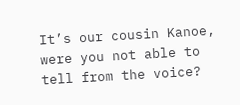It’s our cousin Kanoe, were you not able to tell from the voice?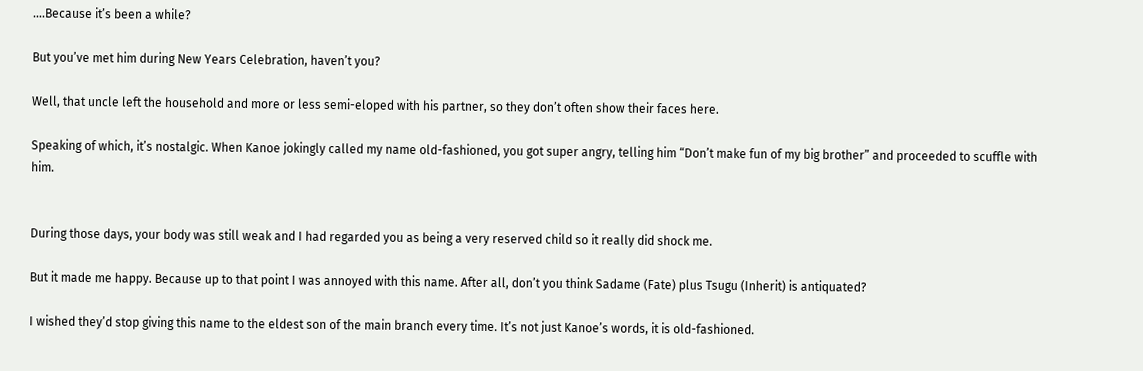….Because it’s been a while?

But you’ve met him during New Years Celebration, haven’t you?

Well, that uncle left the household and more or less semi-eloped with his partner, so they don’t often show their faces here.

Speaking of which, it’s nostalgic. When Kanoe jokingly called my name old-fashioned, you got super angry, telling him “Don’t make fun of my big brother” and proceeded to scuffle with him.


During those days, your body was still weak and I had regarded you as being a very reserved child so it really did shock me.

But it made me happy. Because up to that point I was annoyed with this name. After all, don’t you think Sadame (Fate) plus Tsugu (Inherit) is antiquated?

I wished they’d stop giving this name to the eldest son of the main branch every time. It’s not just Kanoe’s words, it is old-fashioned.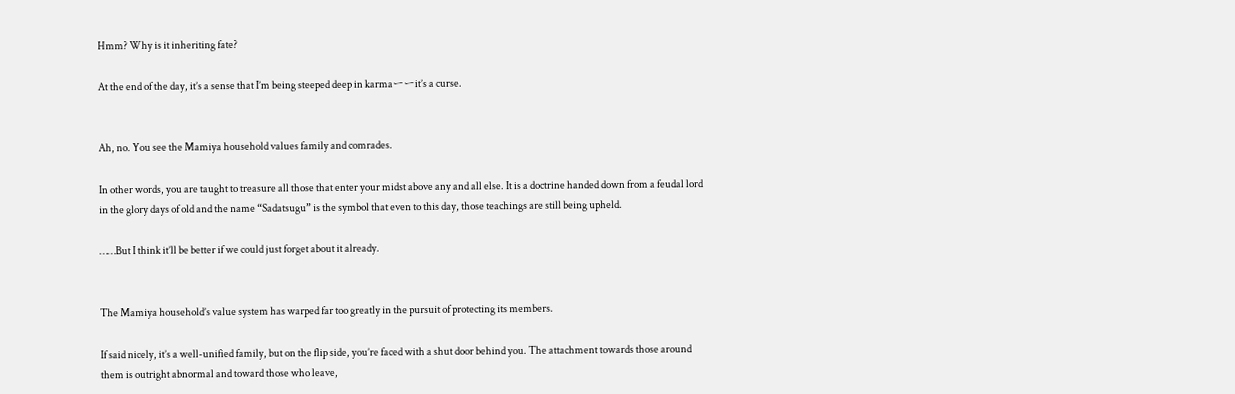Hmm? Why is it inheriting fate?

At the end of the day, it’s a sense that I’m being steeped deep in karmaーーit’s a curse.


Ah, no. You see the Mamiya household values family and comrades.

In other words, you are taught to treasure all those that enter your midst above any and all else. It is a doctrine handed down from a feudal lord in the glory days of old and the name “Sadatsugu” is the symbol that even to this day, those teachings are still being upheld.

……But I think it’ll be better if we could just forget about it already.


The Mamiya household’s value system has warped far too greatly in the pursuit of protecting its members.

If said nicely, it’s a well-unified family, but on the flip side, you’re faced with a shut door behind you. The attachment towards those around them is outright abnormal and toward those who leave,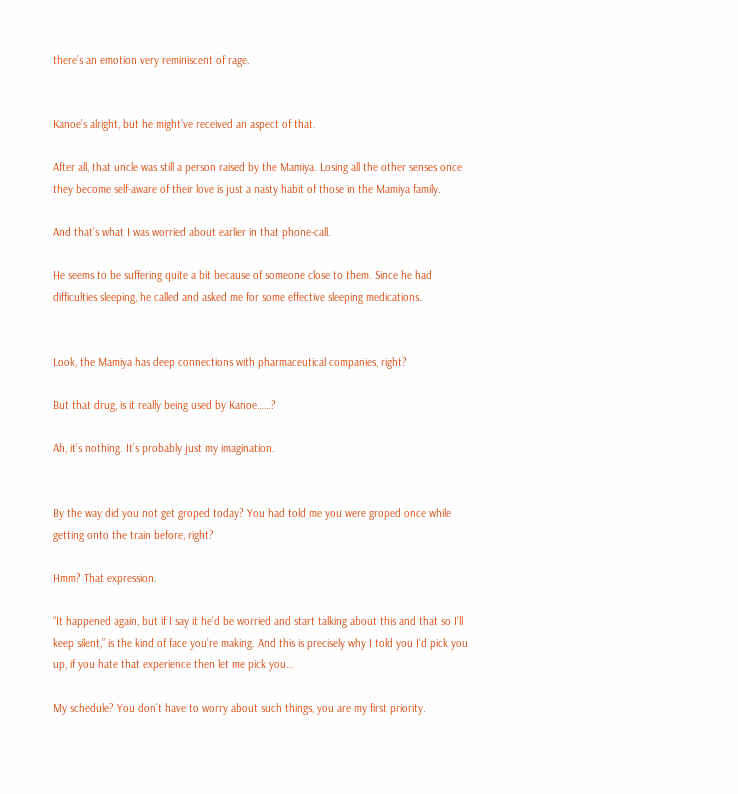there’s an emotion very reminiscent of rage.


Kanoe’s alright, but he might’ve received an aspect of that.

After all, that uncle was still a person raised by the Mamiya. Losing all the other senses once they become self-aware of their love is just a nasty habit of those in the Mamiya family.

And that’s what I was worried about earlier in that phone-call.

He seems to be suffering quite a bit because of someone close to them. Since he had difficulties sleeping, he called and asked me for some effective sleeping medications.


Look, the Mamiya has deep connections with pharmaceutical companies, right?

But that drug, is it really being used by Kanoe……?

Ah, it’s nothing. It’s probably just my imagination.


By the way did you not get groped today? You had told me you were groped once while getting onto the train before, right?

Hmm? That expression.

“It happened again, but if I say it he’d be worried and start talking about this and that so I’ll keep silent,” is the kind of face you’re making. And this is precisely why I told you I’d pick you up, if you hate that experience then let me pick you…

My schedule? You don’t have to worry about such things, you are my first priority.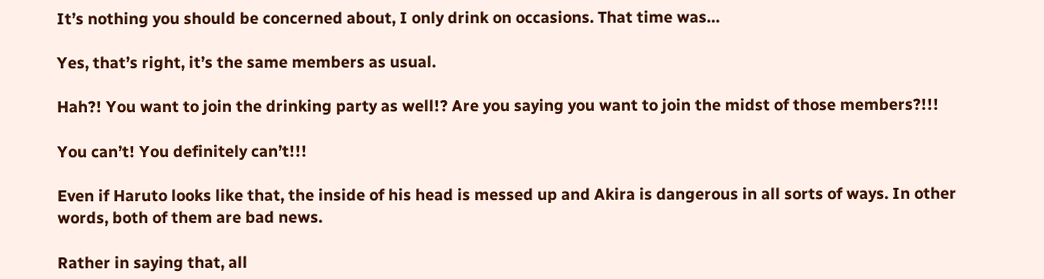It’s nothing you should be concerned about, I only drink on occasions. That time was…

Yes, that’s right, it’s the same members as usual.

Hah?! You want to join the drinking party as well!? Are you saying you want to join the midst of those members?!!!

You can’t! You definitely can’t!!!

Even if Haruto looks like that, the inside of his head is messed up and Akira is dangerous in all sorts of ways. In other words, both of them are bad news.

Rather in saying that, all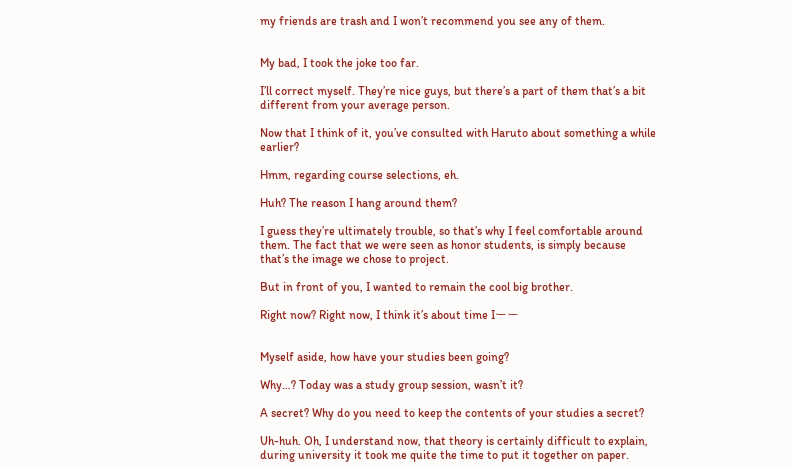my friends are trash and I won’t recommend you see any of them.


My bad, I took the joke too far.

I’ll correct myself. They’re nice guys, but there’s a part of them that’s a bit different from your average person.

Now that I think of it, you’ve consulted with Haruto about something a while earlier?

Hmm, regarding course selections, eh.

Huh? The reason I hang around them?

I guess they’re ultimately trouble, so that’s why I feel comfortable around them. The fact that we were seen as honor students, is simply because that’s the image we chose to project.

But in front of you, I wanted to remain the cool big brother.

Right now? Right now, I think it’s about time Iーー


Myself aside, how have your studies been going?

Why…? Today was a study group session, wasn’t it?

A secret? Why do you need to keep the contents of your studies a secret?

Uh-huh. Oh, I understand now, that theory is certainly difficult to explain, during university it took me quite the time to put it together on paper.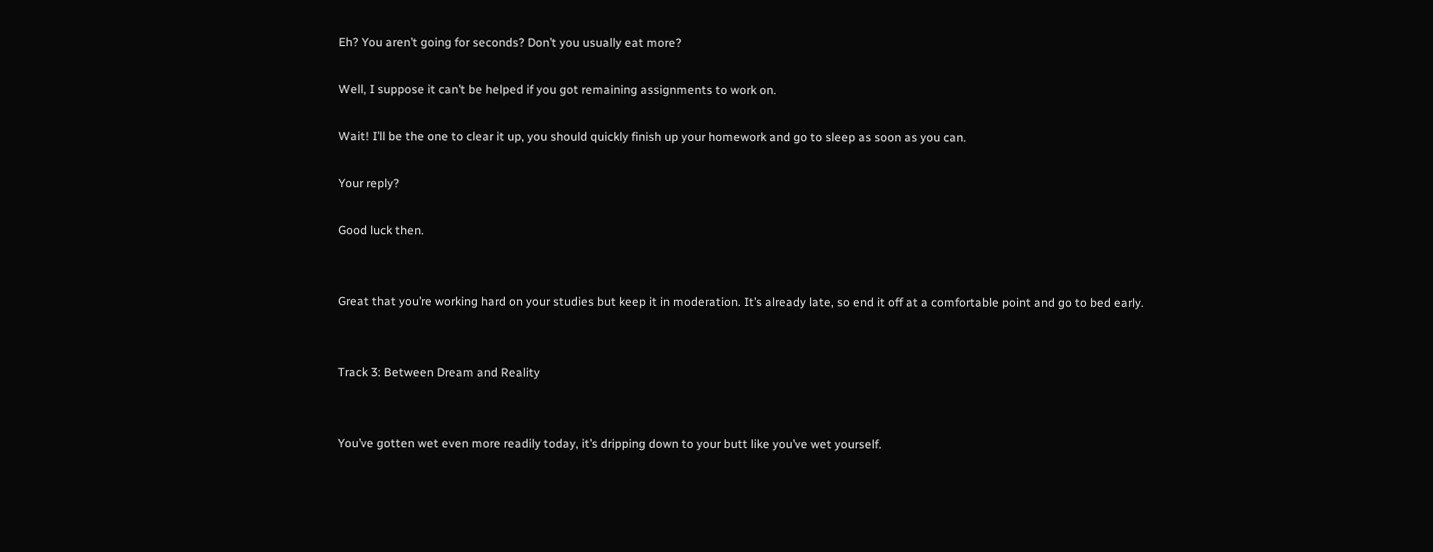Eh? You aren’t going for seconds? Don’t you usually eat more?

Well, I suppose it can’t be helped if you got remaining assignments to work on.

Wait! I’ll be the one to clear it up, you should quickly finish up your homework and go to sleep as soon as you can.

Your reply?

Good luck then.


Great that you’re working hard on your studies but keep it in moderation. It’s already late, so end it off at a comfortable point and go to bed early.


Track 3: Between Dream and Reality


You’ve gotten wet even more readily today, it’s dripping down to your butt like you’ve wet yourself.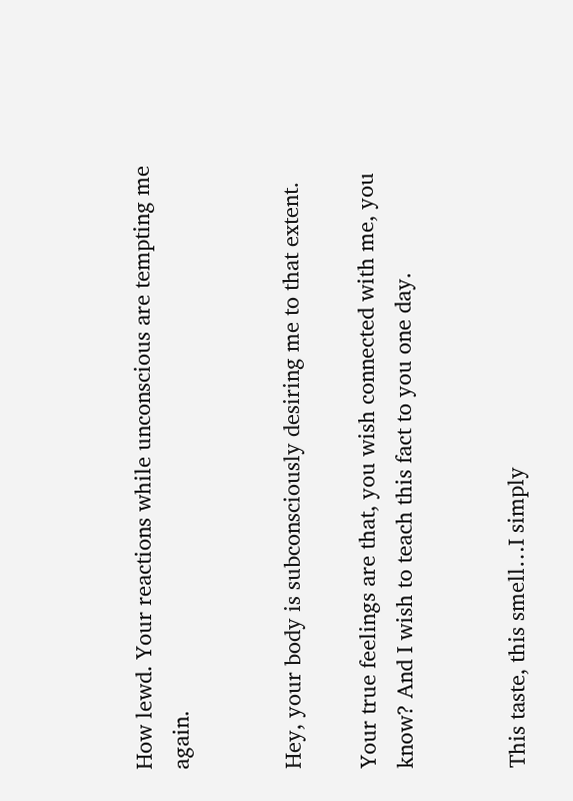How lewd. Your reactions while unconscious are tempting me again.


Hey, your body is subconsciously desiring me to that extent.

Your true feelings are that, you wish connected with me, you know? And I wish to teach this fact to you one day.


This taste, this smell…I simply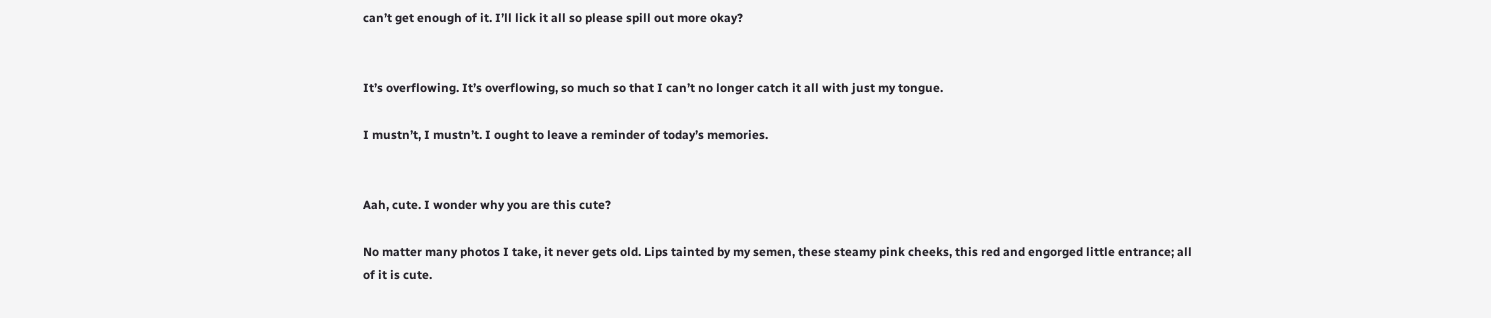can’t get enough of it. I’ll lick it all so please spill out more okay?


It’s overflowing. It’s overflowing, so much so that I can’t no longer catch it all with just my tongue.

I mustn’t, I mustn’t. I ought to leave a reminder of today’s memories.


Aah, cute. I wonder why you are this cute?

No matter many photos I take, it never gets old. Lips tainted by my semen, these steamy pink cheeks, this red and engorged little entrance; all of it is cute.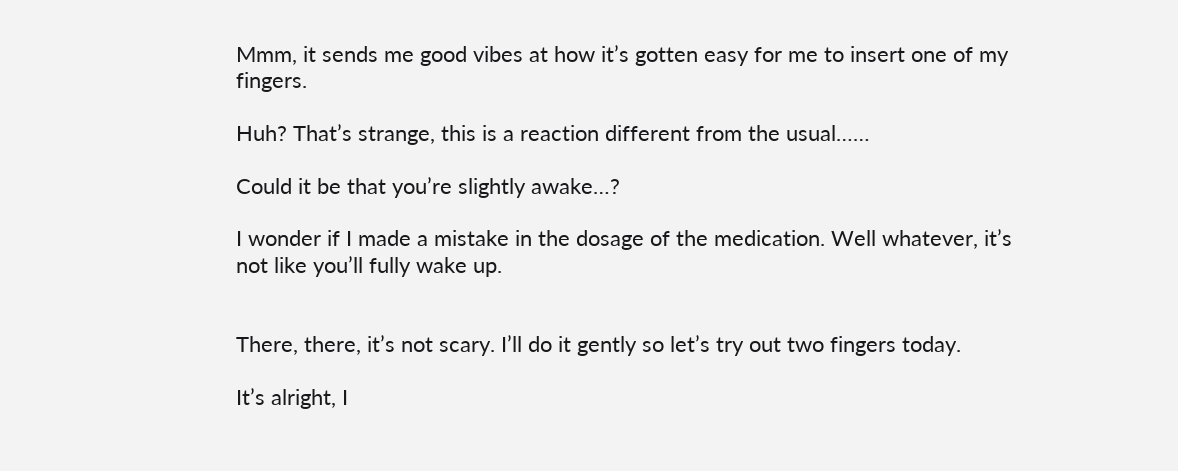Mmm, it sends me good vibes at how it’s gotten easy for me to insert one of my fingers.

Huh? That’s strange, this is a reaction different from the usual……

Could it be that you’re slightly awake…?

I wonder if I made a mistake in the dosage of the medication. Well whatever, it’s not like you’ll fully wake up.


There, there, it’s not scary. I’ll do it gently so let’s try out two fingers today.

It’s alright, I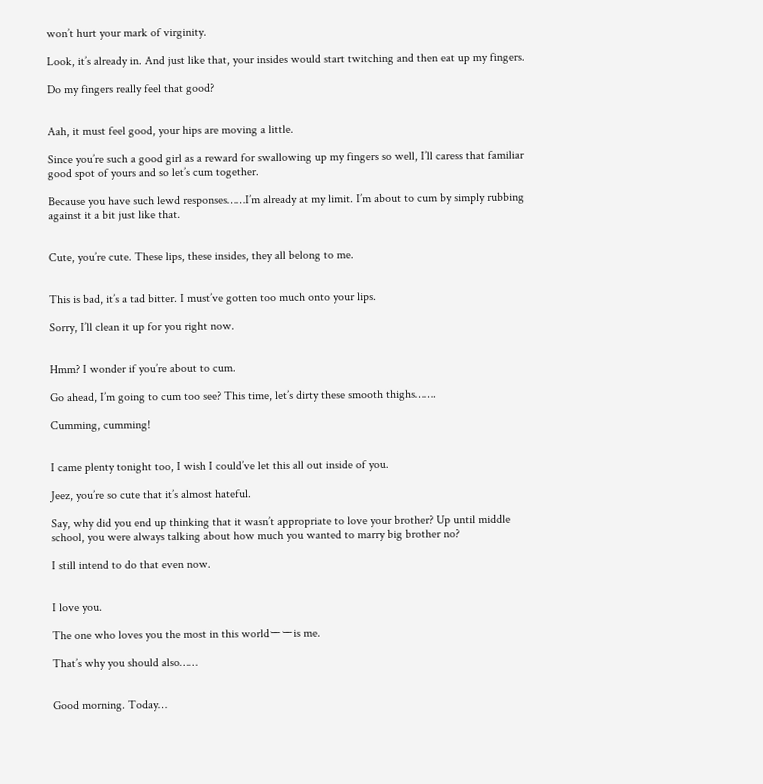won’t hurt your mark of virginity.

Look, it’s already in. And just like that, your insides would start twitching and then eat up my fingers.

Do my fingers really feel that good?


Aah, it must feel good, your hips are moving a little.

Since you’re such a good girl as a reward for swallowing up my fingers so well, I’ll caress that familiar good spot of yours and so let’s cum together.

Because you have such lewd responses……I’m already at my limit. I’m about to cum by simply rubbing against it a bit just like that.


Cute, you’re cute. These lips, these insides, they all belong to me.


This is bad, it’s a tad bitter. I must’ve gotten too much onto your lips.

Sorry, I’ll clean it up for you right now.


Hmm? I wonder if you’re about to cum.

Go ahead, I’m going to cum too see? This time, let’s dirty these smooth thighs…….

Cumming, cumming!


I came plenty tonight too, I wish I could’ve let this all out inside of you.

Jeez, you’re so cute that it’s almost hateful.

Say, why did you end up thinking that it wasn’t appropriate to love your brother? Up until middle school, you were always talking about how much you wanted to marry big brother no?

I still intend to do that even now.


I love you.

The one who loves you the most in this worldーーis me.

That’s why you should also……


Good morning. Today…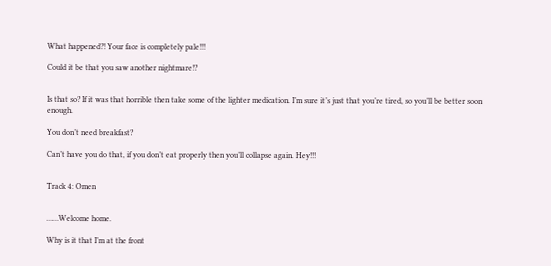What happened?! Your face is completely pale!!!

Could it be that you saw another nightmare!?


Is that so? If it was that horrible then take some of the lighter medication. I’m sure it’s just that you’re tired, so you’ll be better soon enough.

You don’t need breakfast?

Can’t have you do that, if you don’t eat properly then you’ll collapse again. Hey!!!


Track 4: Omen


……Welcome home.

Why is it that I’m at the front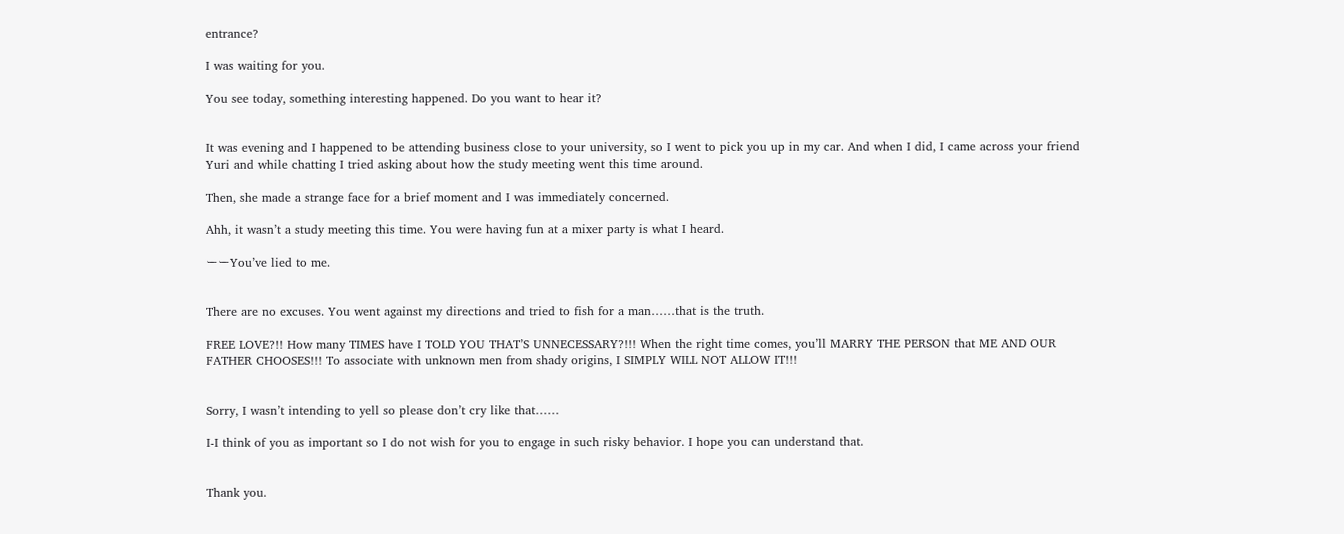entrance?

I was waiting for you.

You see today, something interesting happened. Do you want to hear it?


It was evening and I happened to be attending business close to your university, so I went to pick you up in my car. And when I did, I came across your friend Yuri and while chatting I tried asking about how the study meeting went this time around.

Then, she made a strange face for a brief moment and I was immediately concerned.

Ahh, it wasn’t a study meeting this time. You were having fun at a mixer party is what I heard.

ーーYou’ve lied to me.


There are no excuses. You went against my directions and tried to fish for a man……that is the truth.

FREE LOVE?!! How many TIMES have I TOLD YOU THAT’S UNNECESSARY?!!! When the right time comes, you’ll MARRY THE PERSON that ME AND OUR FATHER CHOOSES!!! To associate with unknown men from shady origins, I SIMPLY WILL NOT ALLOW IT!!!


Sorry, I wasn’t intending to yell so please don’t cry like that……

I-I think of you as important so I do not wish for you to engage in such risky behavior. I hope you can understand that.


Thank you.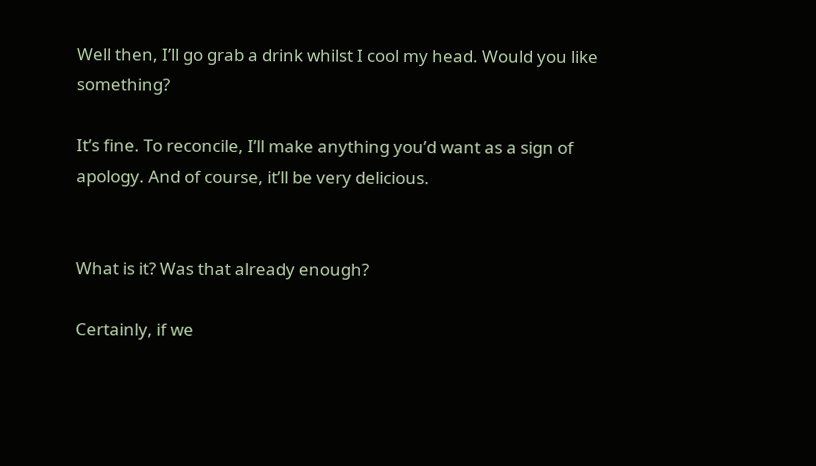Well then, I’ll go grab a drink whilst I cool my head. Would you like something?

It’s fine. To reconcile, I’ll make anything you’d want as a sign of apology. And of course, it’ll be very delicious.


What is it? Was that already enough?

Certainly, if we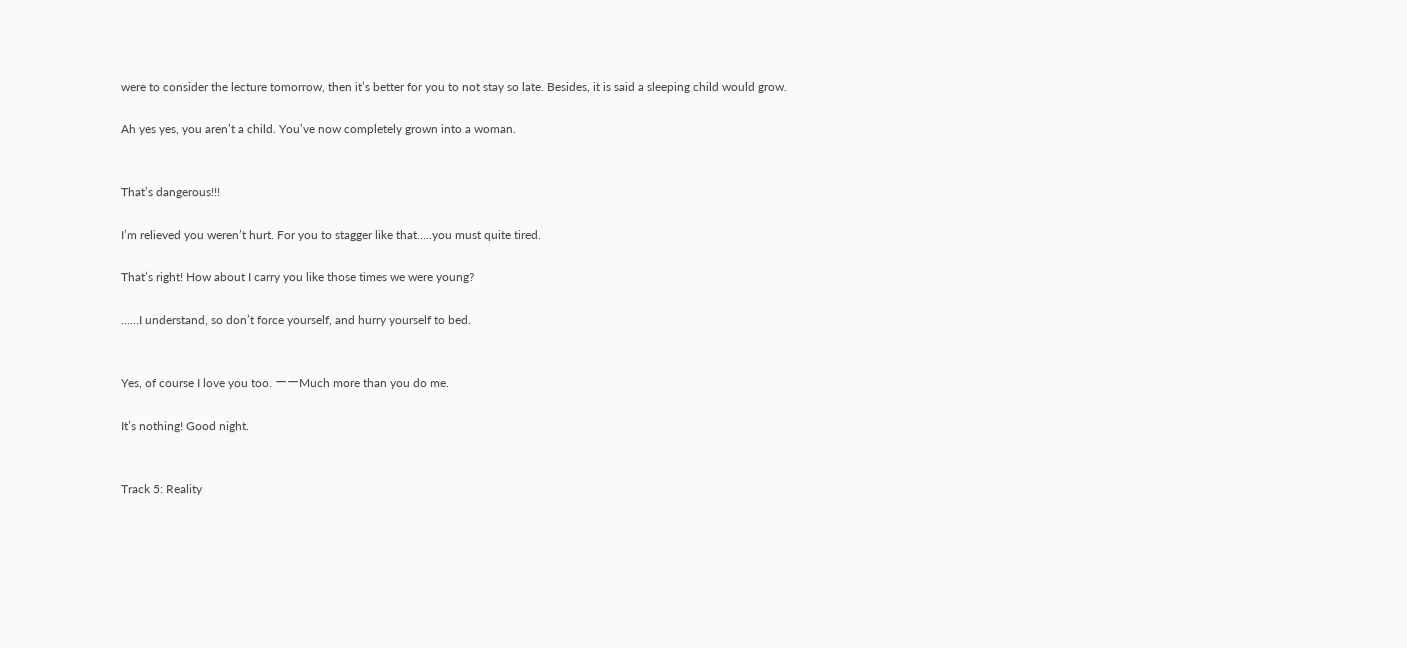were to consider the lecture tomorrow, then it’s better for you to not stay so late. Besides, it is said a sleeping child would grow.

Ah yes yes, you aren’t a child. You’ve now completely grown into a woman.


That’s dangerous!!!

I’m relieved you weren’t hurt. For you to stagger like that…..you must quite tired.

That’s right! How about I carry you like those times we were young?

……I understand, so don’t force yourself, and hurry yourself to bed.


Yes, of course I love you too. ーーMuch more than you do me.

It’s nothing! Good night.


Track 5: Reality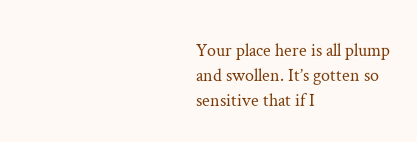Your place here is all plump and swollen. It’s gotten so sensitive that if I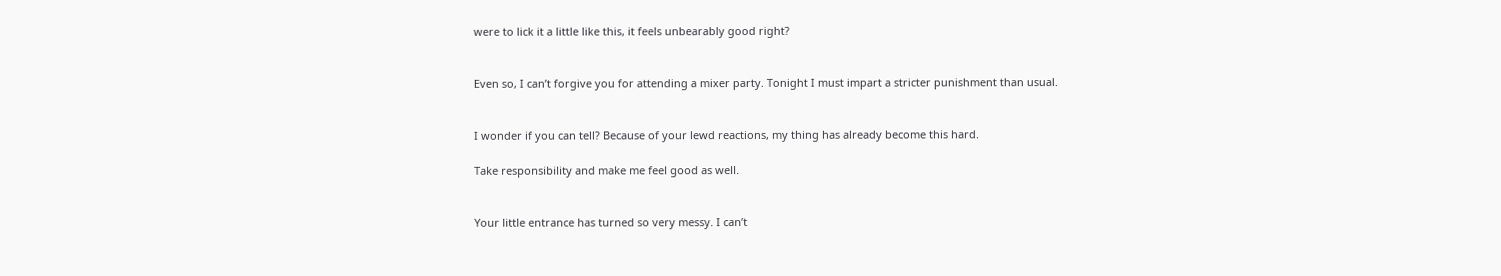were to lick it a little like this, it feels unbearably good right?


Even so, I can’t forgive you for attending a mixer party. Tonight I must impart a stricter punishment than usual.


I wonder if you can tell? Because of your lewd reactions, my thing has already become this hard.

Take responsibility and make me feel good as well.


Your little entrance has turned so very messy. I can’t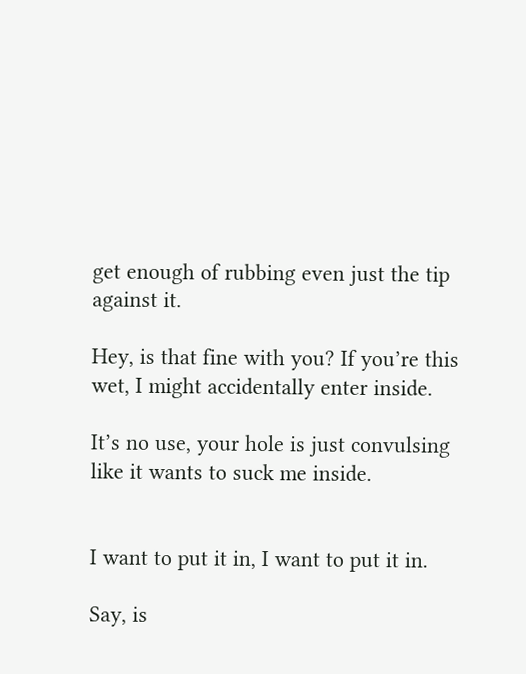get enough of rubbing even just the tip against it.

Hey, is that fine with you? If you’re this wet, I might accidentally enter inside.

It’s no use, your hole is just convulsing like it wants to suck me inside.


I want to put it in, I want to put it in.

Say, is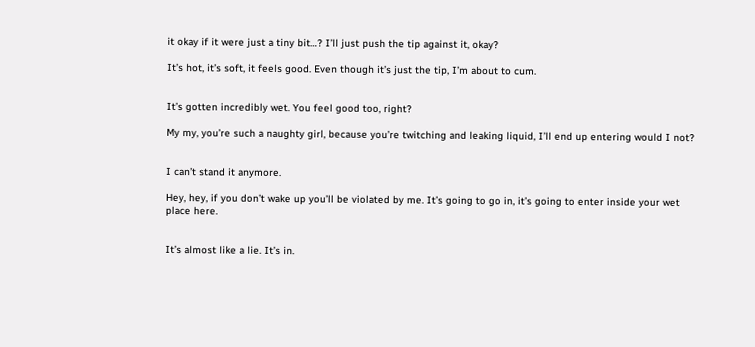it okay if it were just a tiny bit…? I’ll just push the tip against it, okay?

It’s hot, it’s soft, it feels good. Even though it’s just the tip, I’m about to cum.


It’s gotten incredibly wet. You feel good too, right?

My my, you’re such a naughty girl, because you’re twitching and leaking liquid, I’ll end up entering would I not?


I can’t stand it anymore.

Hey, hey, if you don’t wake up you’ll be violated by me. It’s going to go in, it’s going to enter inside your wet place here.


It’s almost like a lie. It’s in.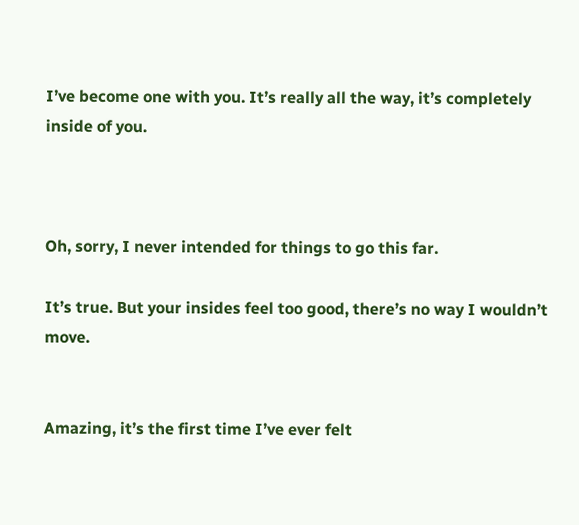I’ve become one with you. It’s really all the way, it’s completely inside of you.



Oh, sorry, I never intended for things to go this far.

It’s true. But your insides feel too good, there’s no way I wouldn’t move.


Amazing, it’s the first time I’ve ever felt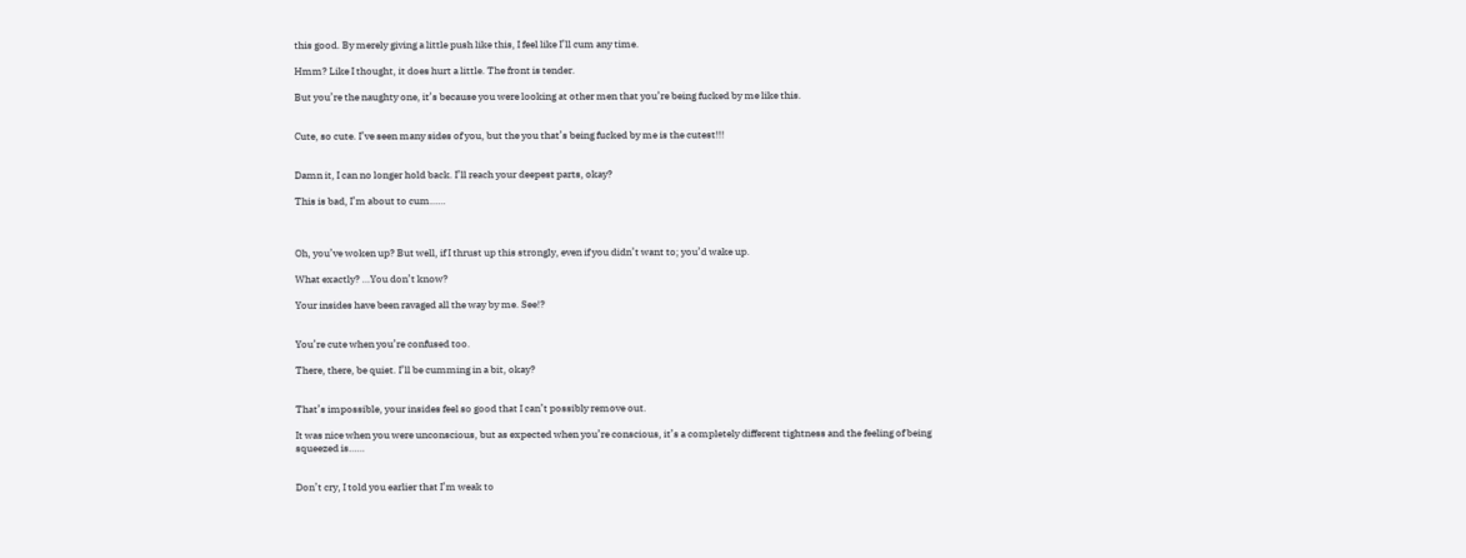this good. By merely giving a little push like this, I feel like I’ll cum any time.

Hmm? Like I thought, it does hurt a little. The front is tender.

But you’re the naughty one, it’s because you were looking at other men that you’re being fucked by me like this.


Cute, so cute. I’ve seen many sides of you, but the you that’s being fucked by me is the cutest!!!


Damn it, I can no longer hold back. I’ll reach your deepest parts, okay?

This is bad, I’m about to cum……



Oh, you’ve woken up? But well, if I thrust up this strongly, even if you didn’t want to; you’d wake up.

What exactly? …You don’t know?

Your insides have been ravaged all the way by me. See!?


You’re cute when you’re confused too.

There, there, be quiet. I’ll be cumming in a bit, okay?


That’s impossible, your insides feel so good that I can’t possibly remove out.

It was nice when you were unconscious, but as expected when you’re conscious, it’s a completely different tightness and the feeling of being squeezed is……


Don’t cry, I told you earlier that I’m weak to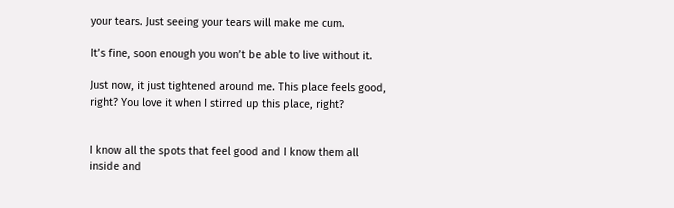your tears. Just seeing your tears will make me cum.

It’s fine, soon enough you won’t be able to live without it.

Just now, it just tightened around me. This place feels good, right? You love it when I stirred up this place, right?


I know all the spots that feel good and I know them all inside and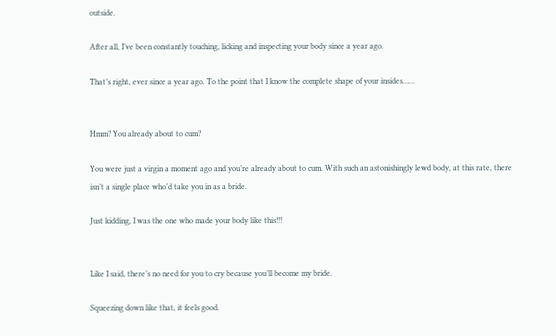outside.

After all, I’ve been constantly touching, licking and inspecting your body since a year ago.

That’s right, ever since a year ago. To the point that I know the complete shape of your insides……


Hmm? You already about to cum?

You were just a virgin a moment ago and you’re already about to cum. With such an astonishingly lewd body, at this rate, there isn’t a single place who’d take you in as a bride.

Just kidding, I was the one who made your body like this!!!


Like I said, there’s no need for you to cry because you’ll become my bride.

Squeezing down like that, it feels good.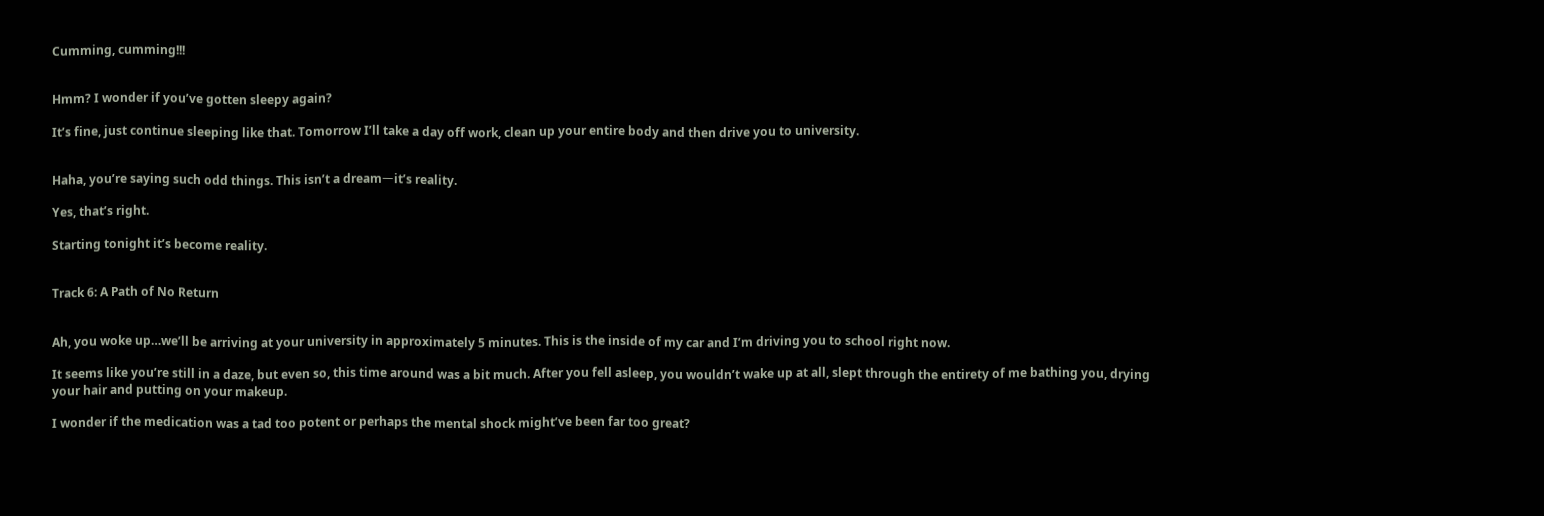Cumming, cumming!!!


Hmm? I wonder if you’ve gotten sleepy again?

It’s fine, just continue sleeping like that. Tomorrow I’ll take a day off work, clean up your entire body and then drive you to university.


Haha, you’re saying such odd things. This isn’t a dreamーit’s reality.

Yes, that’s right.

Starting tonight it’s become reality.


Track 6: A Path of No Return


Ah, you woke up…we’ll be arriving at your university in approximately 5 minutes. This is the inside of my car and I’m driving you to school right now.

It seems like you’re still in a daze, but even so, this time around was a bit much. After you fell asleep, you wouldn’t wake up at all, slept through the entirety of me bathing you, drying your hair and putting on your makeup.

I wonder if the medication was a tad too potent or perhaps the mental shock might’ve been far too great?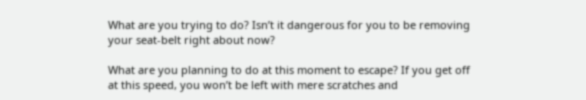What are you trying to do? Isn’t it dangerous for you to be removing your seat-belt right about now?

What are you planning to do at this moment to escape? If you get off at this speed, you won’t be left with mere scratches and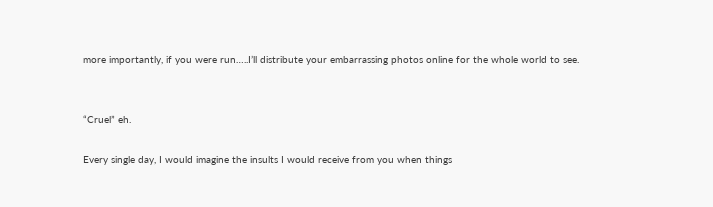more importantly, if you were run…..I’ll distribute your embarrassing photos online for the whole world to see.


“Cruel” eh.

Every single day, I would imagine the insults I would receive from you when things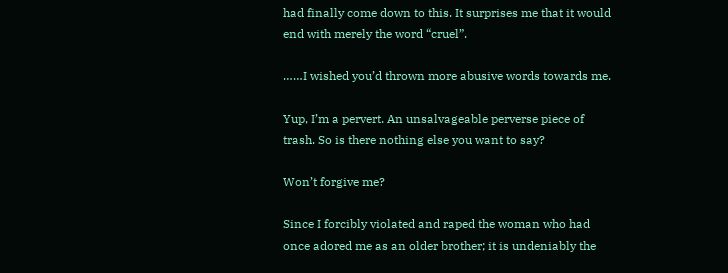had finally come down to this. It surprises me that it would end with merely the word “cruel”.

……I wished you’d thrown more abusive words towards me.

Yup, I’m a pervert. An unsalvageable perverse piece of trash. So is there nothing else you want to say?

Won’t forgive me?

Since I forcibly violated and raped the woman who had once adored me as an older brother; it is undeniably the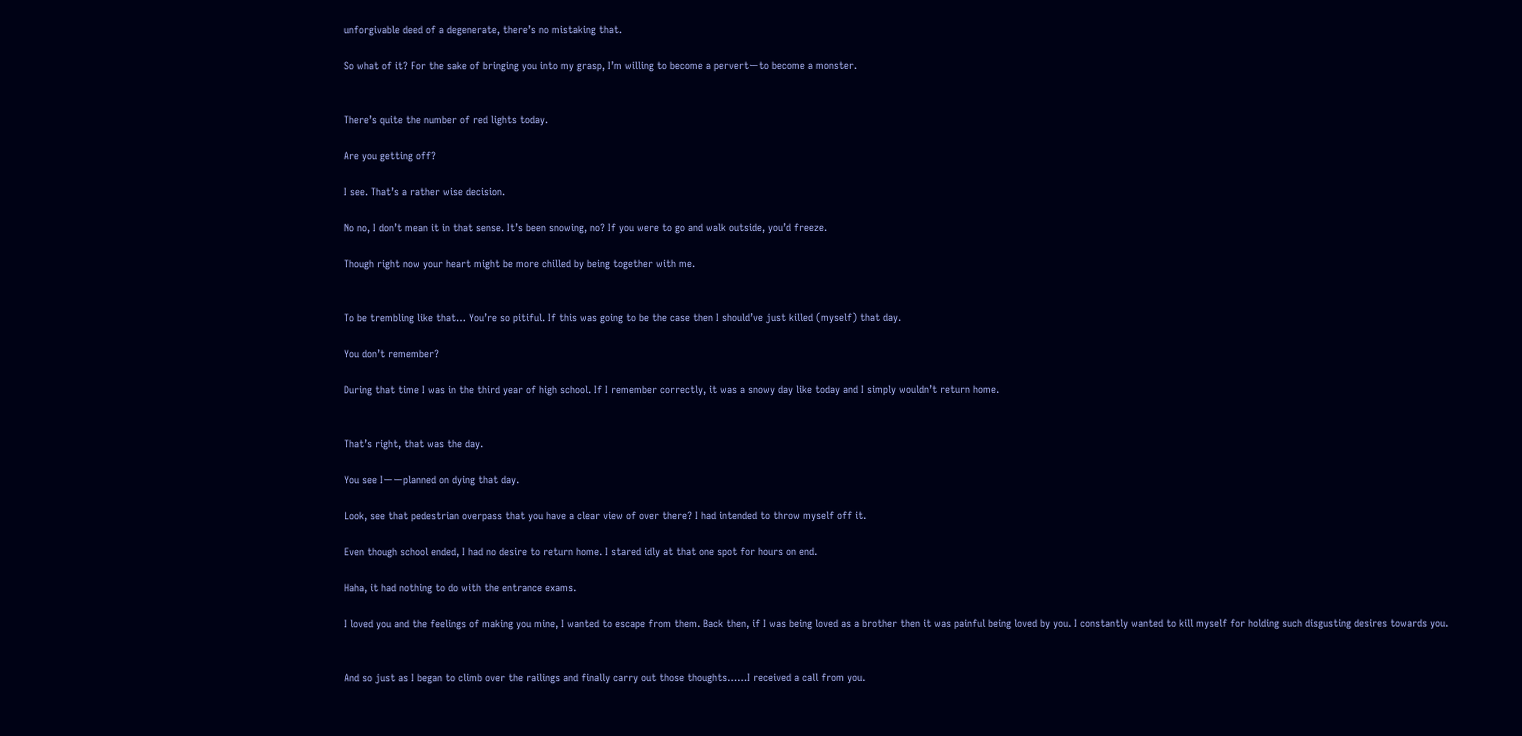unforgivable deed of a degenerate, there’s no mistaking that.

So what of it? For the sake of bringing you into my grasp, I’m willing to become a pervertーto become a monster.


There’s quite the number of red lights today.

Are you getting off?

I see. That’s a rather wise decision.

No no, I don’t mean it in that sense. It’s been snowing, no? If you were to go and walk outside, you’d freeze.

Though right now your heart might be more chilled by being together with me.


To be trembling like that… You’re so pitiful. If this was going to be the case then I should’ve just killed (myself) that day.

You don’t remember?

During that time I was in the third year of high school. If I remember correctly, it was a snowy day like today and I simply wouldn’t return home.


That’s right, that was the day.

You see Iーーplanned on dying that day.

Look, see that pedestrian overpass that you have a clear view of over there? I had intended to throw myself off it.

Even though school ended, I had no desire to return home. I stared idly at that one spot for hours on end.

Haha, it had nothing to do with the entrance exams.

I loved you and the feelings of making you mine, I wanted to escape from them. Back then, if I was being loved as a brother then it was painful being loved by you. I constantly wanted to kill myself for holding such disgusting desires towards you.


And so just as I began to climb over the railings and finally carry out those thoughts……I received a call from you.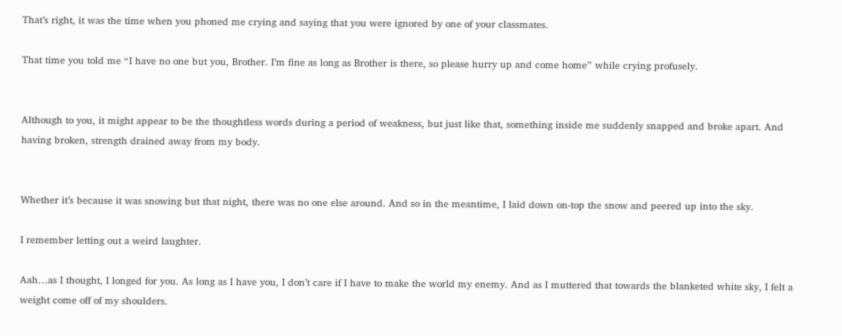That’s right, it was the time when you phoned me crying and saying that you were ignored by one of your classmates.

That time you told me “I have no one but you, Brother. I’m fine as long as Brother is there, so please hurry up and come home” while crying profusely.


Although to you, it might appear to be the thoughtless words during a period of weakness, but just like that, something inside me suddenly snapped and broke apart. And having broken, strength drained away from my body.


Whether it’s because it was snowing but that night, there was no one else around. And so in the meantime, I laid down on-top the snow and peered up into the sky.

I remember letting out a weird laughter.

Aah…as I thought, I longed for you. As long as I have you, I don’t care if I have to make the world my enemy. And as I muttered that towards the blanketed white sky, I felt a weight come off of my shoulders.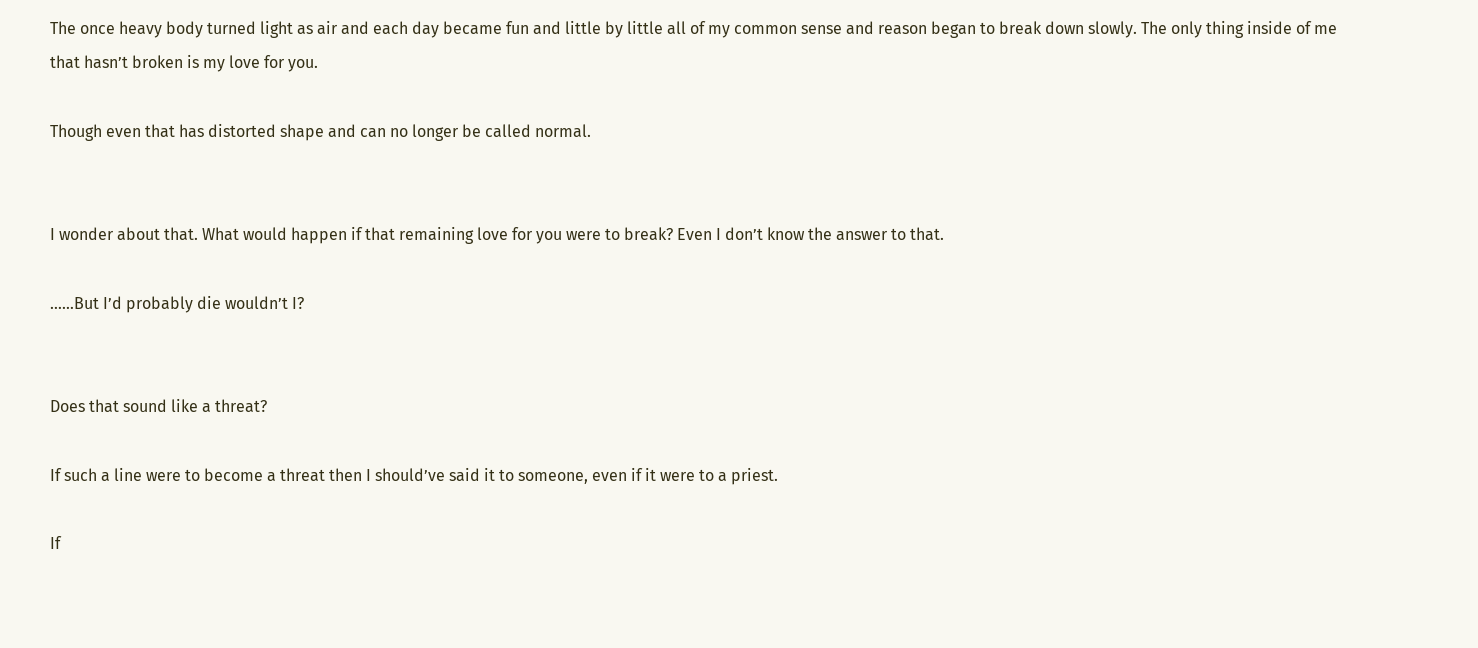The once heavy body turned light as air and each day became fun and little by little all of my common sense and reason began to break down slowly. The only thing inside of me that hasn’t broken is my love for you.

Though even that has distorted shape and can no longer be called normal.


I wonder about that. What would happen if that remaining love for you were to break? Even I don’t know the answer to that.

……But I’d probably die wouldn’t I?


Does that sound like a threat?

If such a line were to become a threat then I should’ve said it to someone, even if it were to a priest.

If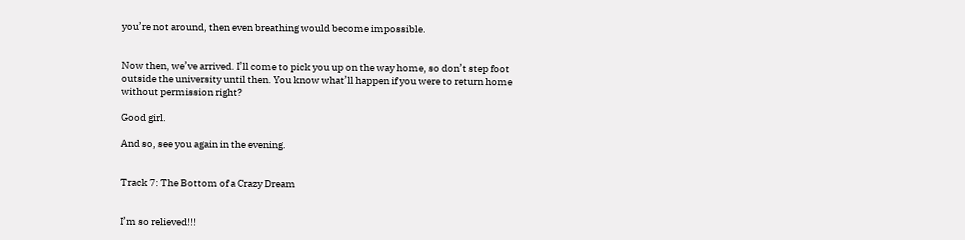you’re not around, then even breathing would become impossible.


Now then, we’ve arrived. I’ll come to pick you up on the way home, so don’t step foot outside the university until then. You know what’ll happen if you were to return home without permission right?

Good girl.

And so, see you again in the evening.


Track 7: The Bottom of a Crazy Dream


I’m so relieved!!!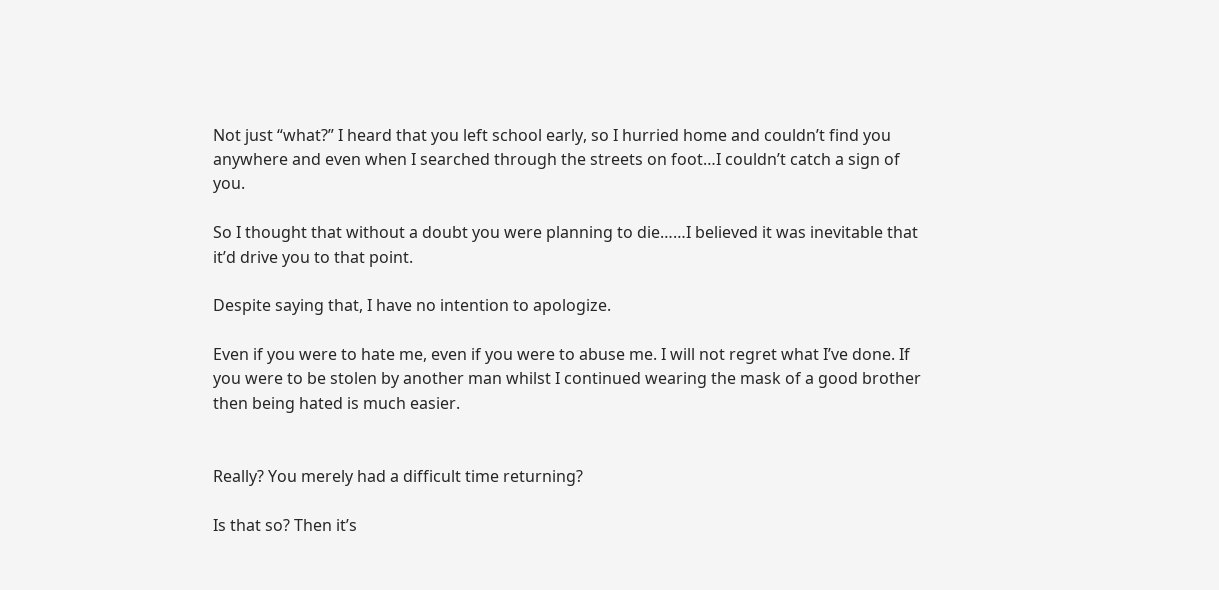Not just “what?” I heard that you left school early, so I hurried home and couldn’t find you anywhere and even when I searched through the streets on foot…I couldn’t catch a sign of you.

So I thought that without a doubt you were planning to die……I believed it was inevitable that it’d drive you to that point.

Despite saying that, I have no intention to apologize.

Even if you were to hate me, even if you were to abuse me. I will not regret what I’ve done. If you were to be stolen by another man whilst I continued wearing the mask of a good brother then being hated is much easier.


Really? You merely had a difficult time returning?

Is that so? Then it’s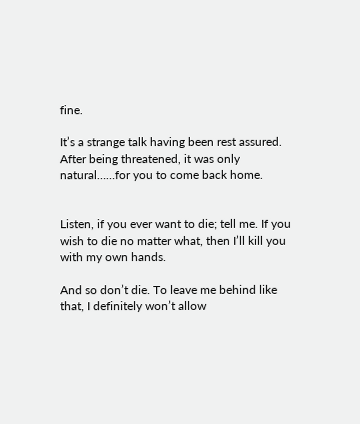fine.

It’s a strange talk having been rest assured. After being threatened, it was only natural……for you to come back home.


Listen, if you ever want to die; tell me. If you wish to die no matter what, then I’ll kill you with my own hands.

And so don’t die. To leave me behind like that, I definitely won’t allow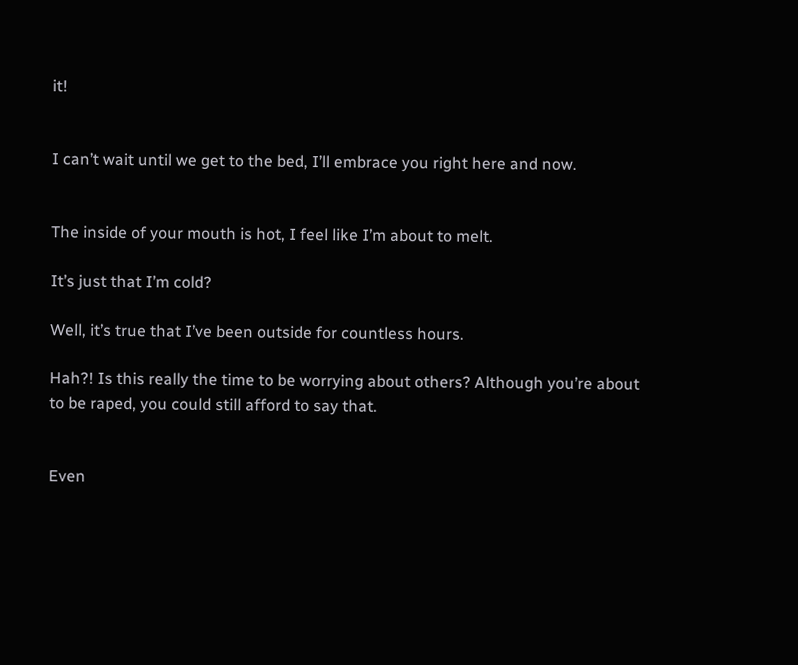it!


I can’t wait until we get to the bed, I’ll embrace you right here and now.


The inside of your mouth is hot, I feel like I’m about to melt.

It’s just that I’m cold?

Well, it’s true that I’ve been outside for countless hours.

Hah?! Is this really the time to be worrying about others? Although you’re about to be raped, you could still afford to say that.


Even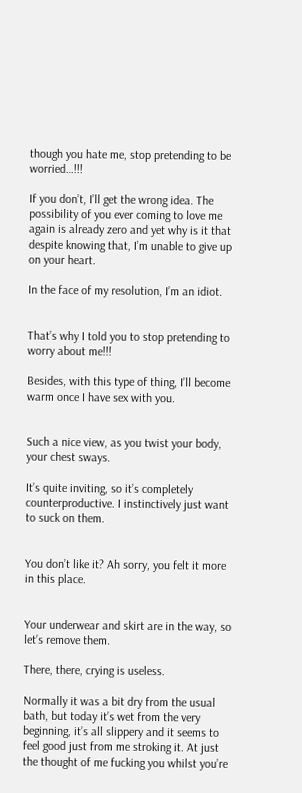though you hate me, stop pretending to be worried…!!!

If you don’t, I’ll get the wrong idea. The possibility of you ever coming to love me again is already zero and yet why is it that despite knowing that, I’m unable to give up on your heart.

In the face of my resolution, I’m an idiot.


That’s why I told you to stop pretending to worry about me!!!

Besides, with this type of thing, I’ll become warm once I have sex with you.


Such a nice view, as you twist your body, your chest sways.

It’s quite inviting, so it’s completely counterproductive. I instinctively just want to suck on them.


You don’t like it? Ah sorry, you felt it more in this place.


Your underwear and skirt are in the way, so let’s remove them.

There, there, crying is useless.

Normally it was a bit dry from the usual bath, but today it’s wet from the very beginning, it’s all slippery and it seems to feel good just from me stroking it. At just the thought of me fucking you whilst you’re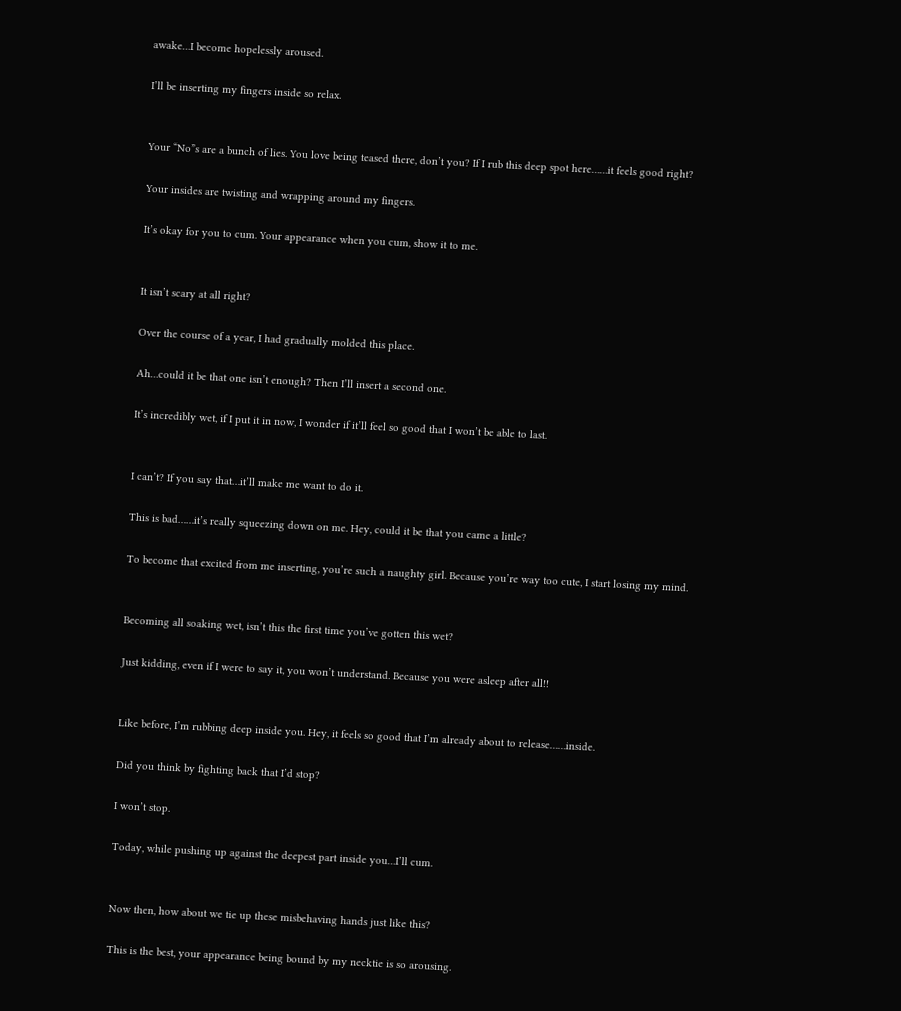awake…I become hopelessly aroused.

I’ll be inserting my fingers inside so relax.


Your “No”s are a bunch of lies. You love being teased there, don’t you? If I rub this deep spot here……it feels good right?

Your insides are twisting and wrapping around my fingers.

It’s okay for you to cum. Your appearance when you cum, show it to me.


It isn’t scary at all right?

Over the course of a year, I had gradually molded this place.

Ah…could it be that one isn’t enough? Then I’ll insert a second one.

It’s incredibly wet, if I put it in now, I wonder if it’ll feel so good that I won’t be able to last.


I can’t? If you say that…it’ll make me want to do it.

This is bad……it’s really squeezing down on me. Hey, could it be that you came a little?

To become that excited from me inserting, you’re such a naughty girl. Because you’re way too cute, I start losing my mind.


Becoming all soaking wet, isn’t this the first time you’ve gotten this wet?

Just kidding, even if I were to say it, you won’t understand. Because you were asleep after all!!


Like before, I’m rubbing deep inside you. Hey, it feels so good that I’m already about to release……inside.

Did you think by fighting back that I’d stop?

I won’t stop.

Today, while pushing up against the deepest part inside you…I’ll cum.


Now then, how about we tie up these misbehaving hands just like this?

This is the best, your appearance being bound by my necktie is so arousing.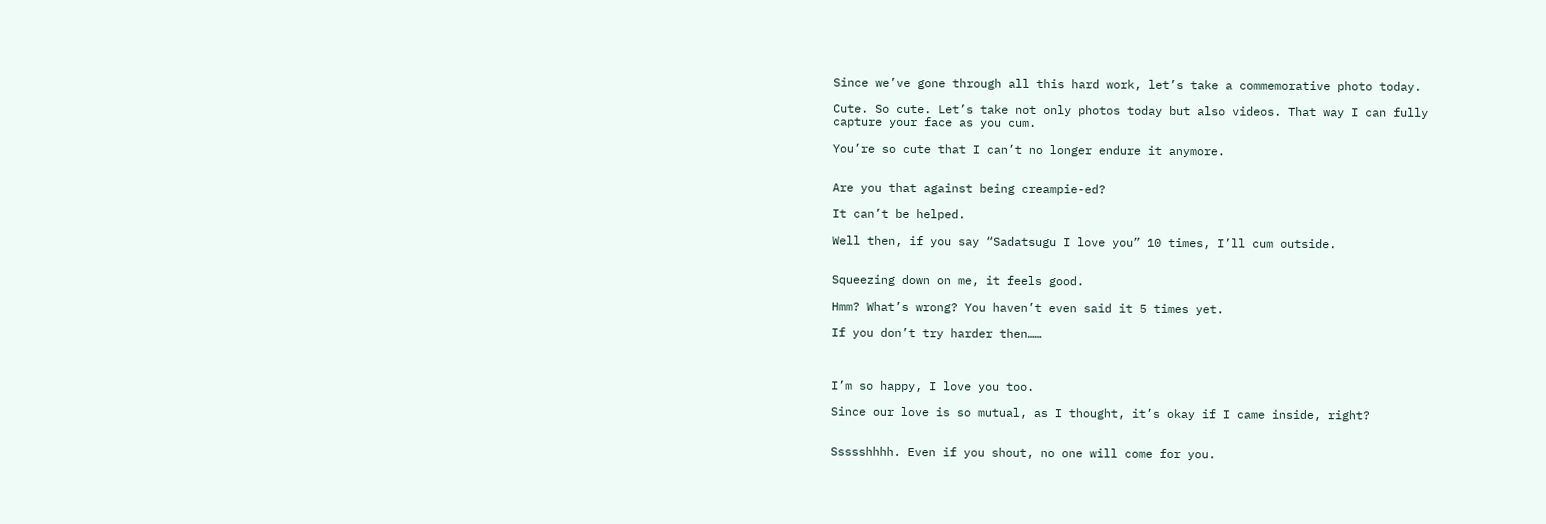Since we’ve gone through all this hard work, let’s take a commemorative photo today.

Cute. So cute. Let’s take not only photos today but also videos. That way I can fully capture your face as you cum.

You’re so cute that I can’t no longer endure it anymore.


Are you that against being creampie-ed?

It can’t be helped.

Well then, if you say “Sadatsugu I love you” 10 times, I’ll cum outside.


Squeezing down on me, it feels good.

Hmm? What’s wrong? You haven’t even said it 5 times yet.

If you don’t try harder then……



I’m so happy, I love you too.

Since our love is so mutual, as I thought, it’s okay if I came inside, right?


Ssssshhhh. Even if you shout, no one will come for you.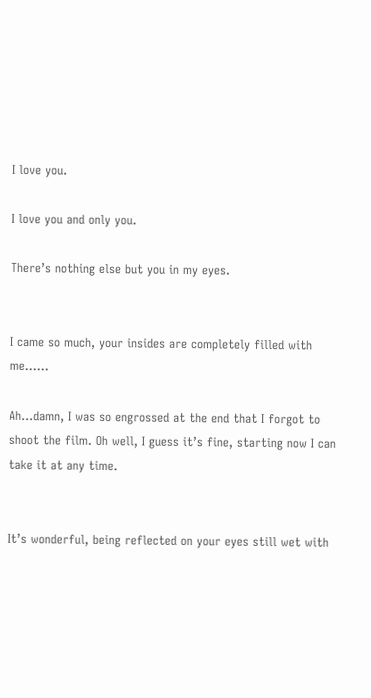I love you.

I love you and only you.

There’s nothing else but you in my eyes.


I came so much, your insides are completely filled with me……

Ah…damn, I was so engrossed at the end that I forgot to shoot the film. Oh well, I guess it’s fine, starting now I can take it at any time.


It’s wonderful, being reflected on your eyes still wet with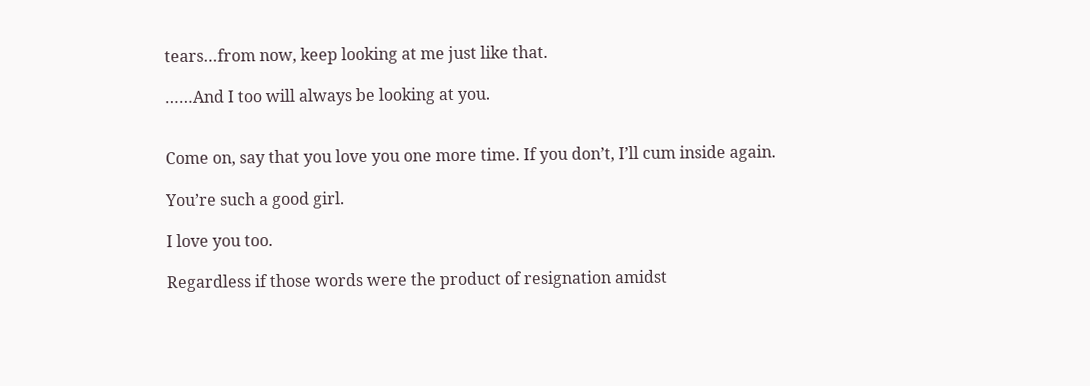tears…from now, keep looking at me just like that.

……And I too will always be looking at you.


Come on, say that you love you one more time. If you don’t, I’ll cum inside again.

You’re such a good girl.

I love you too.

Regardless if those words were the product of resignation amidst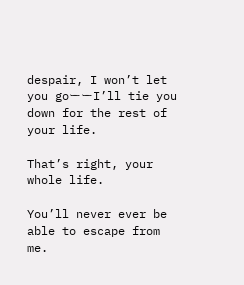despair, I won’t let you goーーI’ll tie you down for the rest of your life.

That’s right, your whole life.

You’ll never ever be able to escape from me.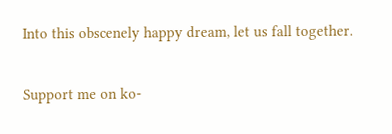Into this obscenely happy dream, let us fall together.

Support me on ko-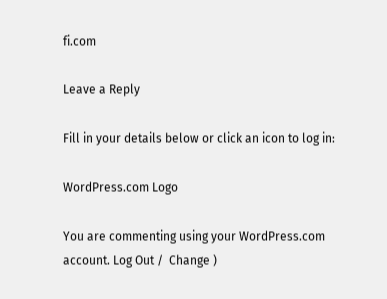fi.com

Leave a Reply

Fill in your details below or click an icon to log in:

WordPress.com Logo

You are commenting using your WordPress.com account. Log Out /  Change )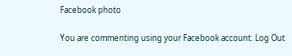Facebook photo

You are commenting using your Facebook account. Log Out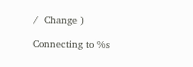/  Change )

Connecting to %s